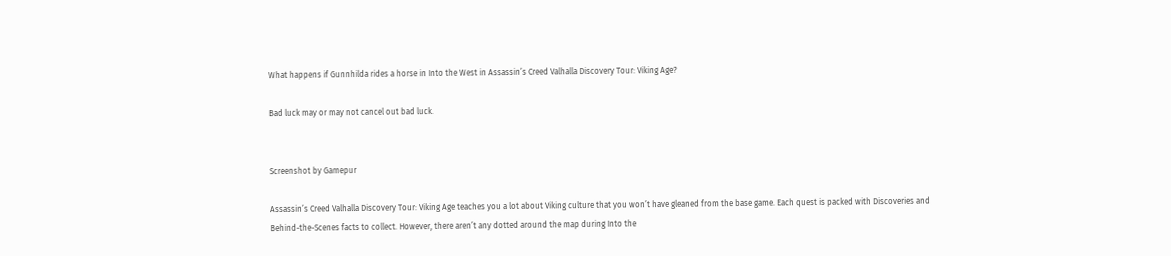What happens if Gunnhilda rides a horse in Into the West in Assassin’s Creed Valhalla Discovery Tour: Viking Age?

Bad luck may or may not cancel out bad luck.


Screenshot by Gamepur

Assassin’s Creed Valhalla Discovery Tour: Viking Age teaches you a lot about Viking culture that you won’t have gleaned from the base game. Each quest is packed with Discoveries and Behind-the-Scenes facts to collect. However, there aren’t any dotted around the map during Into the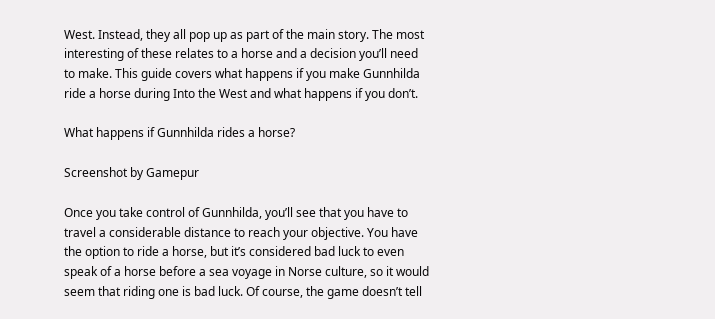West. Instead, they all pop up as part of the main story. The most interesting of these relates to a horse and a decision you’ll need to make. This guide covers what happens if you make Gunnhilda ride a horse during Into the West and what happens if you don’t.

What happens if Gunnhilda rides a horse?

Screenshot by Gamepur

Once you take control of Gunnhilda, you’ll see that you have to travel a considerable distance to reach your objective. You have the option to ride a horse, but it’s considered bad luck to even speak of a horse before a sea voyage in Norse culture, so it would seem that riding one is bad luck. Of course, the game doesn’t tell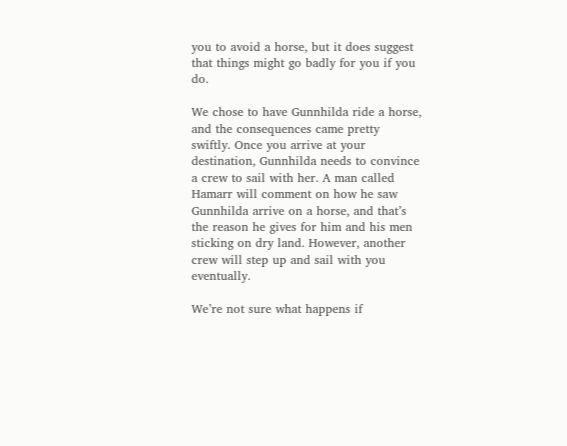you to avoid a horse, but it does suggest that things might go badly for you if you do.

We chose to have Gunnhilda ride a horse, and the consequences came pretty swiftly. Once you arrive at your destination, Gunnhilda needs to convince a crew to sail with her. A man called Hamarr will comment on how he saw Gunnhilda arrive on a horse, and that’s the reason he gives for him and his men sticking on dry land. However, another crew will step up and sail with you eventually.

We’re not sure what happens if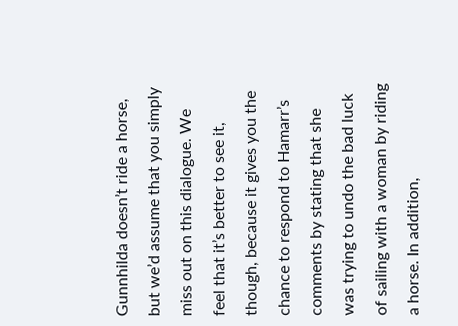Gunnhilda doesn’t ride a horse, but we’d assume that you simply miss out on this dialogue. We feel that it’s better to see it, though, because it gives you the chance to respond to Hamarr’s comments by stating that she was trying to undo the bad luck of sailing with a woman by riding a horse. In addition,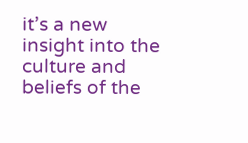it’s a new insight into the culture and beliefs of the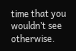time that you wouldn’t see otherwise.